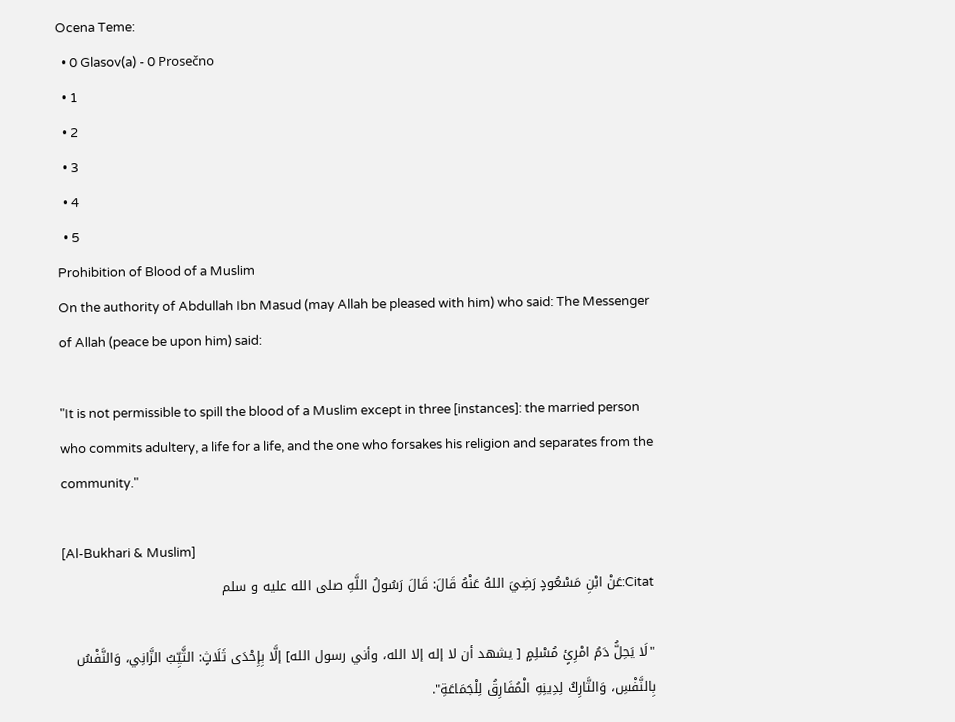Ocena Teme:
  • 0 Glasov(a) - 0 Prosečno
  • 1
  • 2
  • 3
  • 4
  • 5
Prohibition of Blood of a Muslim
On the authority of Abdullah Ibn Masud (may Allah be pleased with him) who said: The Messenger of Allah (peace be upon him) said:

"It is not permissible to spill the blood of a Muslim except in three [instances]: the married person who commits adultery, a life for a life, and the one who forsakes his religion and separates from the community."

[Al-Bukhari & Muslim]
Citat:عَنْ ابْنِ مَسْعُودٍ رَضِيَ اللهُ عَنْهُ قَالَ: قَالَ رَسُولُ اللَّهِ صلى الله عليه و سلم

"لَا يَحِلُّ دَمُ امْرِئٍ مُسْلِمٍ [ يشهد أن لا إله إلا الله، وأني رسول الله] إلَّا بِإِحْدَى ثَلَاثٍ: الثَّيِّبُ الزَّانِي، وَالنَّفْسُ بِالنَّفْسِ، وَالتَّارِكُ لِدِينِهِ الْمُفَارِقُ لِلْجَمَاعَةِ".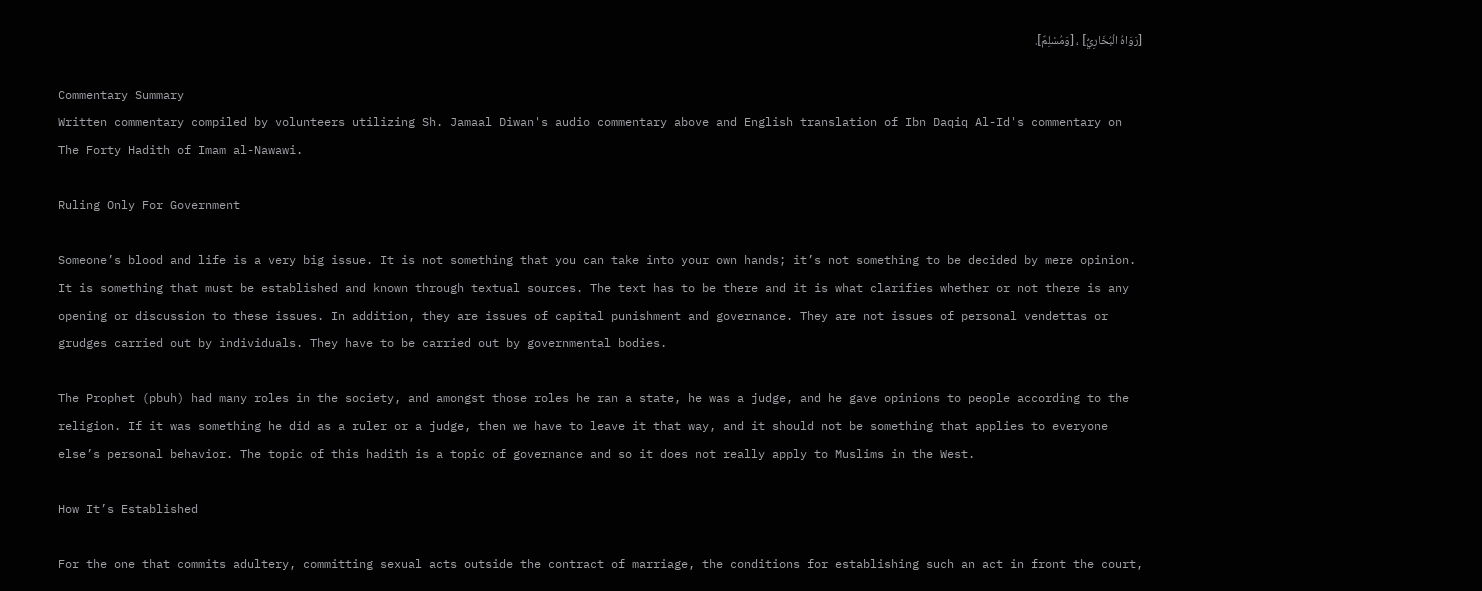[رَوَاهُ الْبُخَارِيُّ] ، [وَمُسْلِمٌ].

Commentary Summary
Written commentary compiled by volunteers utilizing Sh. Jamaal Diwan's audio commentary above and English translation of Ibn Daqiq Al-Id's commentary on The Forty Hadith of Imam al-Nawawi.

Ruling Only For Government

Someone’s blood and life is a very big issue. It is not something that you can take into your own hands; it’s not something to be decided by mere opinion. It is something that must be established and known through textual sources. The text has to be there and it is what clarifies whether or not there is any opening or discussion to these issues. In addition, they are issues of capital punishment and governance. They are not issues of personal vendettas or grudges carried out by individuals. They have to be carried out by governmental bodies.

The Prophet (pbuh) had many roles in the society, and amongst those roles he ran a state, he was a judge, and he gave opinions to people according to the religion. If it was something he did as a ruler or a judge, then we have to leave it that way, and it should not be something that applies to everyone else’s personal behavior. The topic of this hadith is a topic of governance and so it does not really apply to Muslims in the West.

How It’s Established

For the one that commits adultery, committing sexual acts outside the contract of marriage, the conditions for establishing such an act in front the court,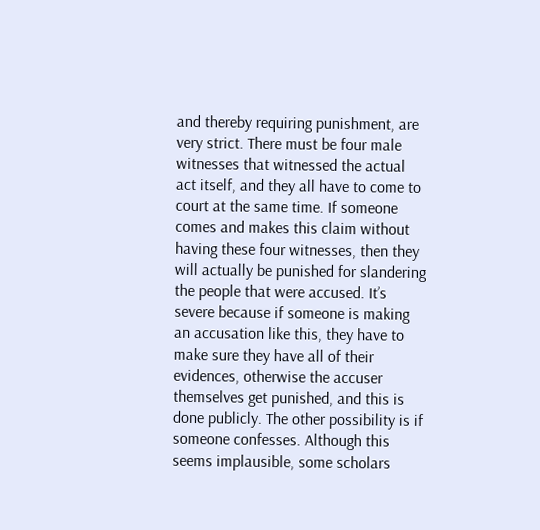and thereby requiring punishment, are very strict. There must be four male witnesses that witnessed the actual act itself, and they all have to come to court at the same time. If someone comes and makes this claim without having these four witnesses, then they will actually be punished for slandering the people that were accused. It’s severe because if someone is making an accusation like this, they have to make sure they have all of their evidences, otherwise the accuser themselves get punished, and this is done publicly. The other possibility is if someone confesses. Although this seems implausible, some scholars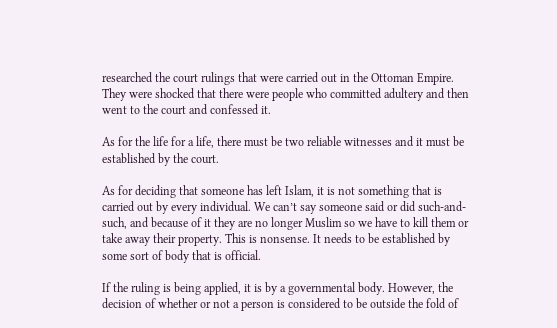researched the court rulings that were carried out in the Ottoman Empire. They were shocked that there were people who committed adultery and then went to the court and confessed it.

As for the life for a life, there must be two reliable witnesses and it must be established by the court.

As for deciding that someone has left Islam, it is not something that is carried out by every individual. We can’t say someone said or did such-and-such, and because of it they are no longer Muslim so we have to kill them or take away their property. This is nonsense. It needs to be established by some sort of body that is official.

If the ruling is being applied, it is by a governmental body. However, the decision of whether or not a person is considered to be outside the fold of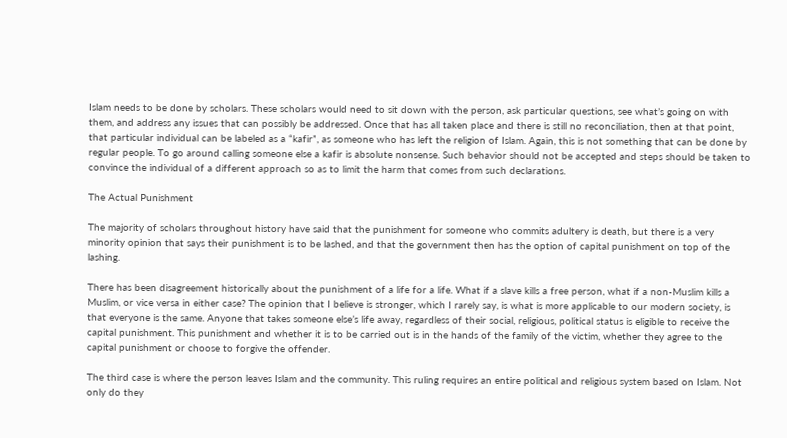Islam needs to be done by scholars. These scholars would need to sit down with the person, ask particular questions, see what’s going on with them, and address any issues that can possibly be addressed. Once that has all taken place and there is still no reconciliation, then at that point, that particular individual can be labeled as a “kafir”, as someone who has left the religion of Islam. Again, this is not something that can be done by regular people. To go around calling someone else a kafir is absolute nonsense. Such behavior should not be accepted and steps should be taken to convince the individual of a different approach so as to limit the harm that comes from such declarations.

The Actual Punishment

The majority of scholars throughout history have said that the punishment for someone who commits adultery is death, but there is a very minority opinion that says their punishment is to be lashed, and that the government then has the option of capital punishment on top of the lashing.

There has been disagreement historically about the punishment of a life for a life. What if a slave kills a free person, what if a non-Muslim kills a Muslim, or vice versa in either case? The opinion that I believe is stronger, which I rarely say, is what is more applicable to our modern society, is that everyone is the same. Anyone that takes someone else’s life away, regardless of their social, religious, political status is eligible to receive the capital punishment. This punishment and whether it is to be carried out is in the hands of the family of the victim, whether they agree to the capital punishment or choose to forgive the offender.

The third case is where the person leaves Islam and the community. This ruling requires an entire political and religious system based on Islam. Not only do they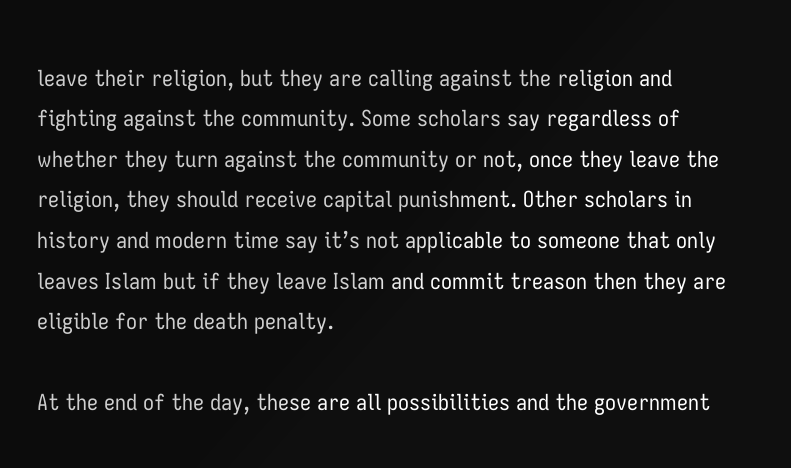leave their religion, but they are calling against the religion and fighting against the community. Some scholars say regardless of whether they turn against the community or not, once they leave the religion, they should receive capital punishment. Other scholars in history and modern time say it’s not applicable to someone that only leaves Islam but if they leave Islam and commit treason then they are eligible for the death penalty.

At the end of the day, these are all possibilities and the government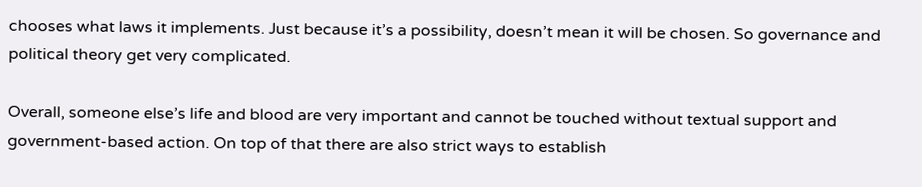chooses what laws it implements. Just because it’s a possibility, doesn’t mean it will be chosen. So governance and political theory get very complicated.

Overall, someone else’s life and blood are very important and cannot be touched without textual support and government-based action. On top of that there are also strict ways to establish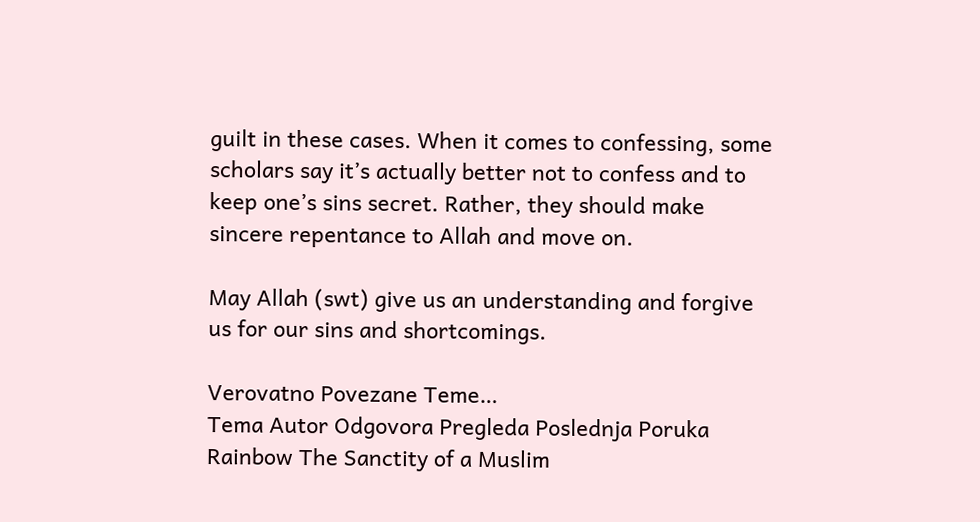guilt in these cases. When it comes to confessing, some scholars say it’s actually better not to confess and to keep one’s sins secret. Rather, they should make sincere repentance to Allah and move on.

May Allah (swt) give us an understanding and forgive us for our sins and shortcomings.

Verovatno Povezane Teme…
Tema Autor Odgovora Pregleda Poslednja Poruka
Rainbow The Sanctity of a Muslim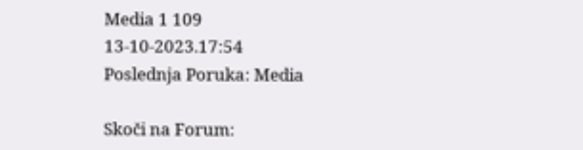Media 1 109 13-10-2023.17:54
Poslednja Poruka: Media

Skoči na Forum: